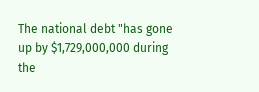The national debt "has gone up by $1,729,000,000 during the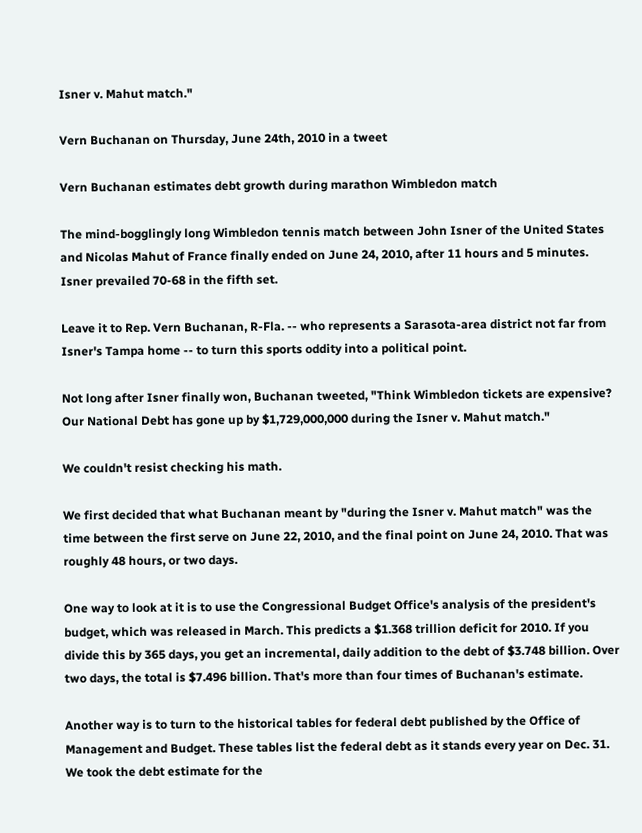Isner v. Mahut match."

Vern Buchanan on Thursday, June 24th, 2010 in a tweet

Vern Buchanan estimates debt growth during marathon Wimbledon match

The mind-bogglingly long Wimbledon tennis match between John Isner of the United States and Nicolas Mahut of France finally ended on June 24, 2010, after 11 hours and 5 minutes. Isner prevailed 70-68 in the fifth set.

Leave it to Rep. Vern Buchanan, R-Fla. -- who represents a Sarasota-area district not far from Isner's Tampa home -- to turn this sports oddity into a political point.

Not long after Isner finally won, Buchanan tweeted, "Think Wimbledon tickets are expensive? Our National Debt has gone up by $1,729,000,000 during the Isner v. Mahut match."

We couldn't resist checking his math.

We first decided that what Buchanan meant by "during the Isner v. Mahut match" was the time between the first serve on June 22, 2010, and the final point on June 24, 2010. That was roughly 48 hours, or two days.

One way to look at it is to use the Congressional Budget Office's analysis of the president's budget, which was released in March. This predicts a $1.368 trillion deficit for 2010. If you divide this by 365 days, you get an incremental, daily addition to the debt of $3.748 billion. Over two days, the total is $7.496 billion. That's more than four times of Buchanan's estimate.

Another way is to turn to the historical tables for federal debt published by the Office of Management and Budget. These tables list the federal debt as it stands every year on Dec. 31. We took the debt estimate for the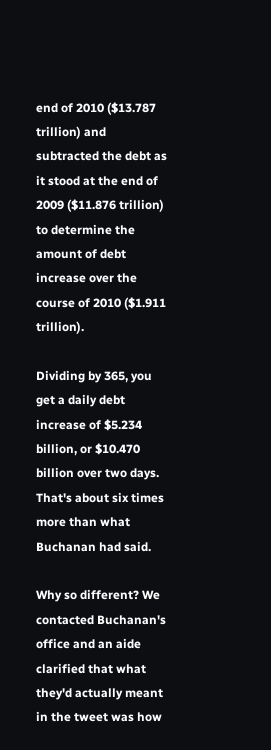end of 2010 ($13.787 trillion) and subtracted the debt as it stood at the end of 2009 ($11.876 trillion) to determine the amount of debt increase over the course of 2010 ($1.911 trillion).

Dividing by 365, you get a daily debt increase of $5.234 billion, or $10.470 billion over two days. That's about six times more than what Buchanan had said.

Why so different? We contacted Buchanan's office and an aide clarified that what they'd actually meant in the tweet was how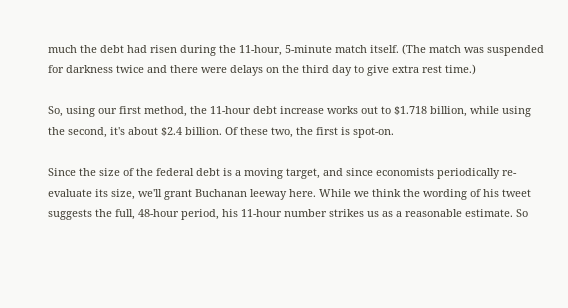much the debt had risen during the 11-hour, 5-minute match itself. (The match was suspended for darkness twice and there were delays on the third day to give extra rest time.)

So, using our first method, the 11-hour debt increase works out to $1.718 billion, while using the second, it's about $2.4 billion. Of these two, the first is spot-on.

Since the size of the federal debt is a moving target, and since economists periodically re-evaluate its size, we'll grant Buchanan leeway here. While we think the wording of his tweet suggests the full, 48-hour period, his 11-hour number strikes us as a reasonable estimate. So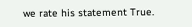we rate his statement True.